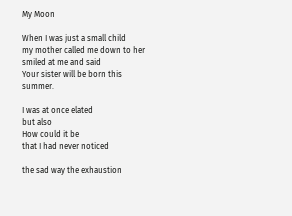My Moon

When I was just a small child
my mother called me down to her
smiled at me and said
Your sister will be born this summer.

I was at once elated
but also
How could it be
that I had never noticed

the sad way the exhaustion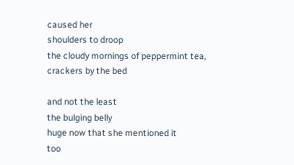caused her
shoulders to droop
the cloudy mornings of peppermint tea,
crackers by the bed

and not the least
the bulging belly
huge now that she mentioned it
too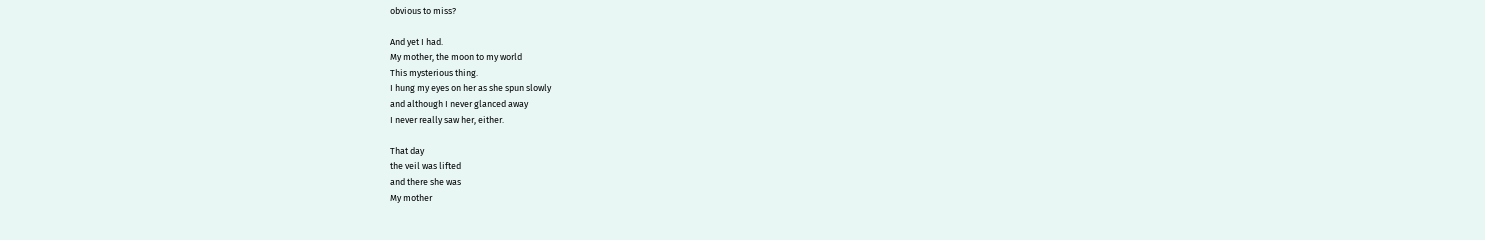obvious to miss?

And yet I had.
My mother, the moon to my world
This mysterious thing.
I hung my eyes on her as she spun slowly
and although I never glanced away
I never really saw her, either.

That day
the veil was lifted
and there she was
My mother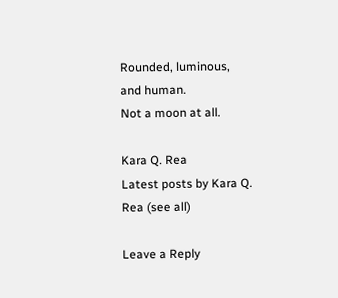Rounded, luminous,
and human.
Not a moon at all.

Kara Q. Rea
Latest posts by Kara Q. Rea (see all)

Leave a Reply